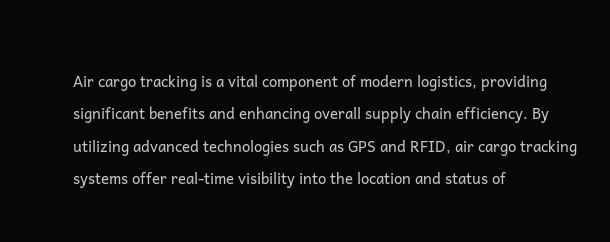Air cargo tracking is a vital component of modern logistics, providing significant benefits and enhancing overall supply chain efficiency. By utilizing advanced technologies such as GPS and RFID, air cargo tracking systems offer real-time visibility into the location and status of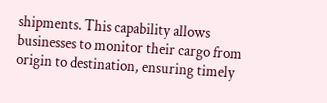shipments. This capability allows businesses to monitor their cargo from origin to destination, ensuring timely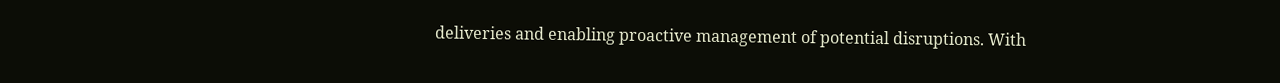deliveries and enabling proactive management of potential disruptions. With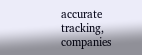accurate tracking, companies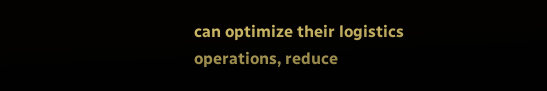can optimize their logistics operations, reduce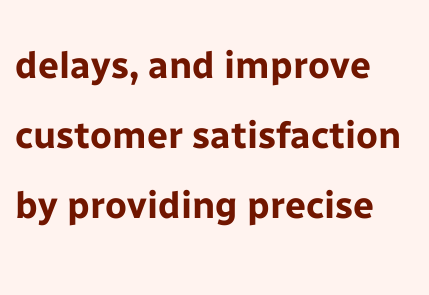delays, and improve customer satisfaction by providing precise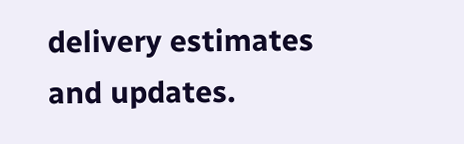delivery estimates and updates.